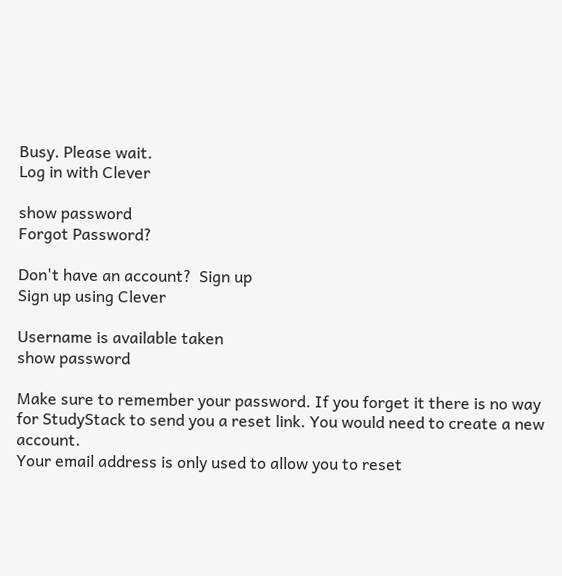Busy. Please wait.
Log in with Clever

show password
Forgot Password?

Don't have an account?  Sign up
Sign up using Clever

Username is available taken
show password

Make sure to remember your password. If you forget it there is no way for StudyStack to send you a reset link. You would need to create a new account.
Your email address is only used to allow you to reset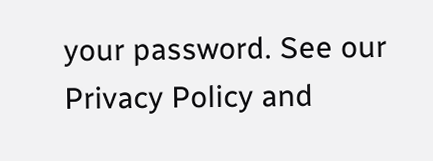your password. See our Privacy Policy and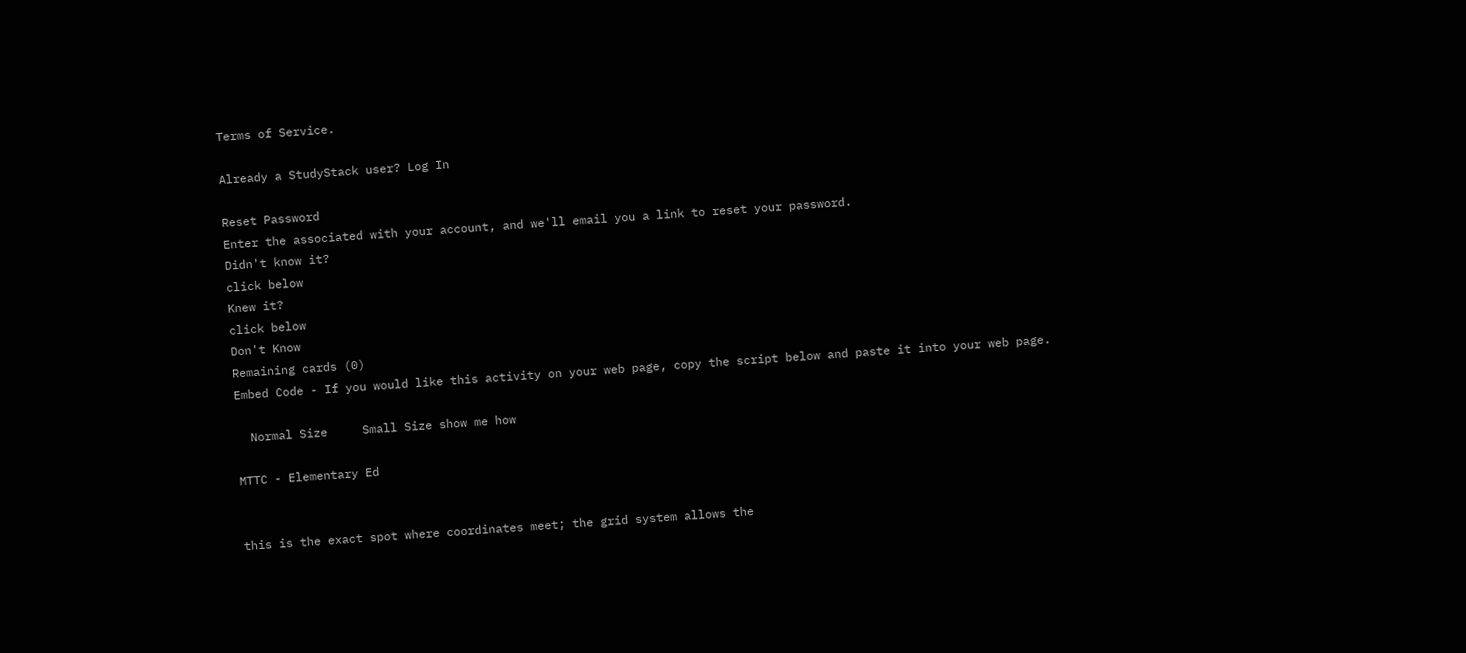Terms of Service.

Already a StudyStack user? Log In

Reset Password
Enter the associated with your account, and we'll email you a link to reset your password.
Didn't know it?
click below
Knew it?
click below
Don't Know
Remaining cards (0)
Embed Code - If you would like this activity on your web page, copy the script below and paste it into your web page.

  Normal Size     Small Size show me how

MTTC - Elementary Ed


this is the exact spot where coordinates meet; the grid system allows the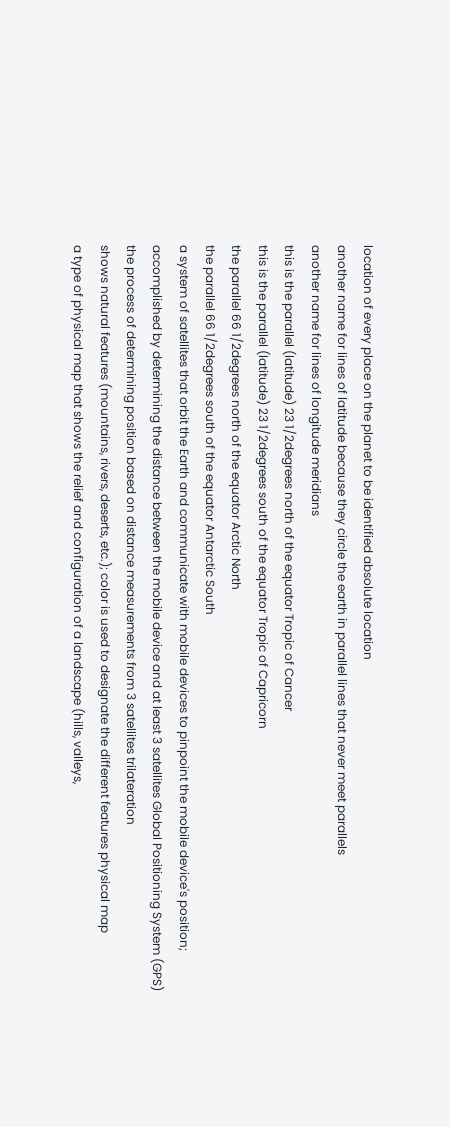location of every place on the planet to be identified absolute location
another name for lines of latitude because they circle the earth in parallel lines that never meet parallels
another name for lines of longitude meridians
this is the parallel (latitude) 23 1/2degrees north of the equator Tropic of Cancer
this is the parallel (latitude) 23 1/2degrees south of the equator Tropic of Capricorn
the parallel 66 1/2degrees north of the equator Arctic North
the parallel 66 1/2degrees south of the equator Antarctic South
a system of satellites that orbit the Earth and communicate with mobile devices to pinpoint the mobile device's position; accomplished by determining the distance between the mobile device and at least 3 satellites Global Positioning System (GPS)
the process of determining position based on distance measurements from 3 satellites trilateration
shows natural features (mountains, rivers, deserts, etc.); color is used to designate the different features physical map
a type of physical map that shows the relief and configuration of a landscape (hills, valleys,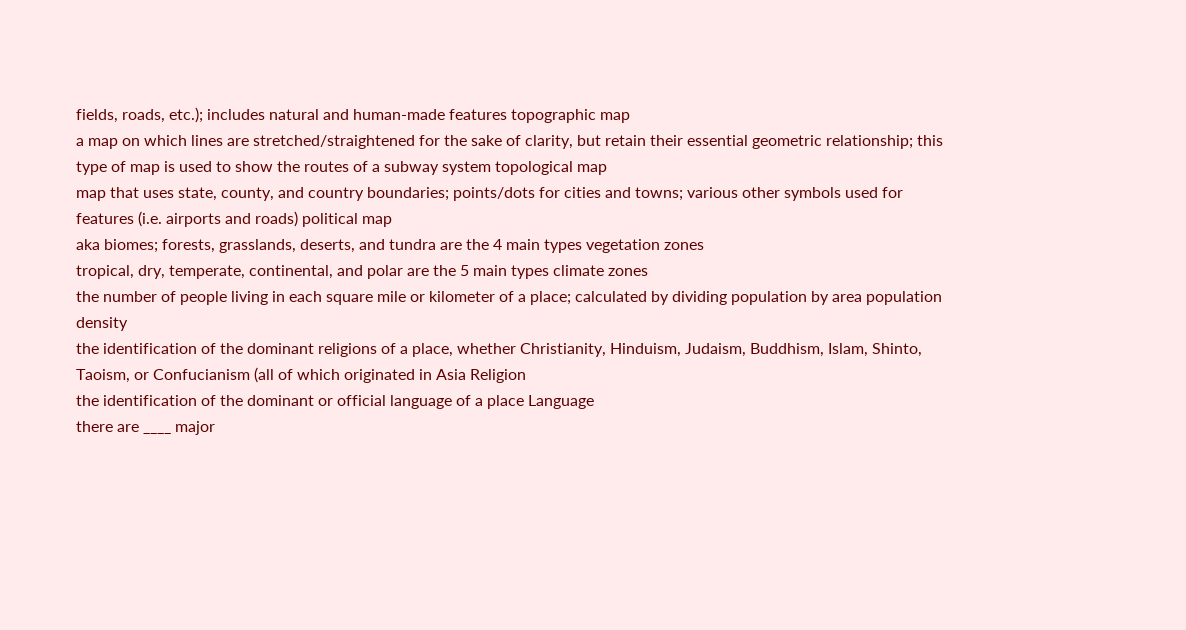fields, roads, etc.); includes natural and human-made features topographic map
a map on which lines are stretched/straightened for the sake of clarity, but retain their essential geometric relationship; this type of map is used to show the routes of a subway system topological map
map that uses state, county, and country boundaries; points/dots for cities and towns; various other symbols used for features (i.e. airports and roads) political map
aka biomes; forests, grasslands, deserts, and tundra are the 4 main types vegetation zones
tropical, dry, temperate, continental, and polar are the 5 main types climate zones
the number of people living in each square mile or kilometer of a place; calculated by dividing population by area population density
the identification of the dominant religions of a place, whether Christianity, Hinduism, Judaism, Buddhism, Islam, Shinto, Taoism, or Confucianism (all of which originated in Asia Religion
the identification of the dominant or official language of a place Language
there are ____ major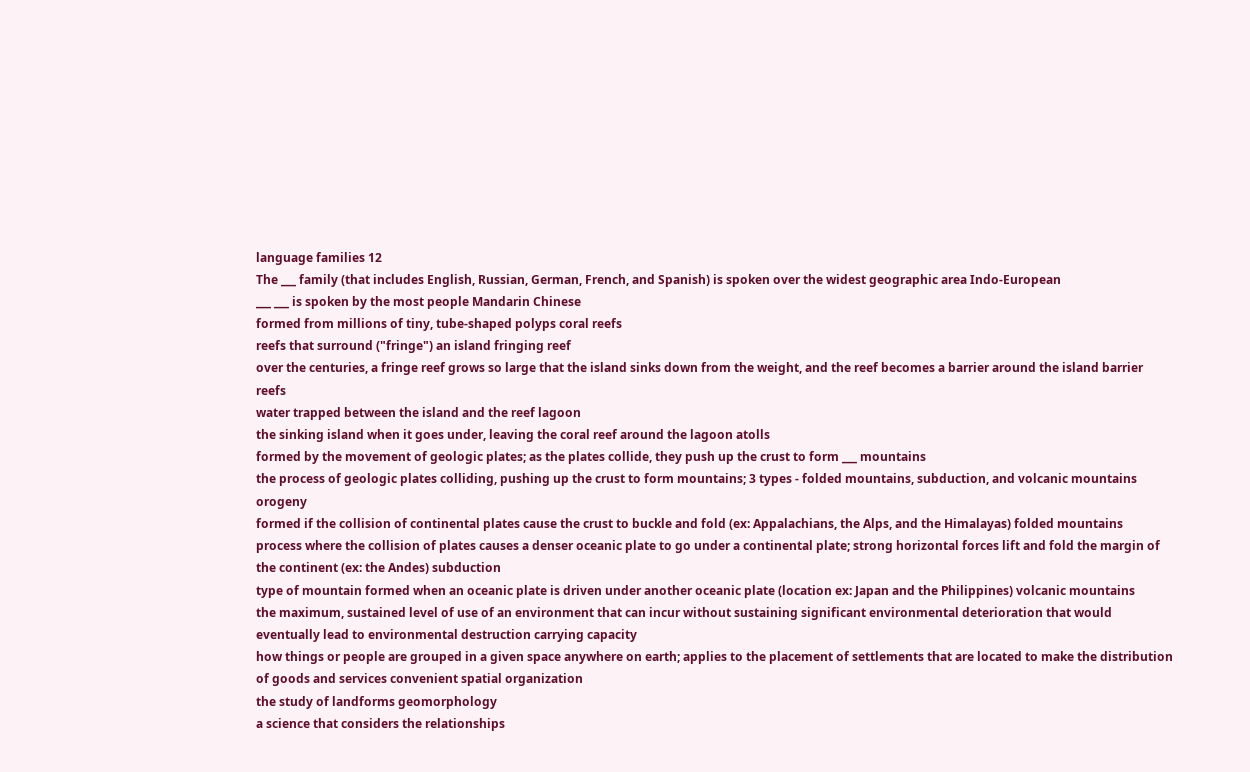language families 12
The ___ family (that includes English, Russian, German, French, and Spanish) is spoken over the widest geographic area Indo-European
___ ___ is spoken by the most people Mandarin Chinese
formed from millions of tiny, tube-shaped polyps coral reefs
reefs that surround ("fringe") an island fringing reef
over the centuries, a fringe reef grows so large that the island sinks down from the weight, and the reef becomes a barrier around the island barrier reefs
water trapped between the island and the reef lagoon
the sinking island when it goes under, leaving the coral reef around the lagoon atolls
formed by the movement of geologic plates; as the plates collide, they push up the crust to form ___ mountains
the process of geologic plates colliding, pushing up the crust to form mountains; 3 types - folded mountains, subduction, and volcanic mountains orogeny
formed if the collision of continental plates cause the crust to buckle and fold (ex: Appalachians, the Alps, and the Himalayas) folded mountains
process where the collision of plates causes a denser oceanic plate to go under a continental plate; strong horizontal forces lift and fold the margin of the continent (ex: the Andes) subduction
type of mountain formed when an oceanic plate is driven under another oceanic plate (location ex: Japan and the Philippines) volcanic mountains
the maximum, sustained level of use of an environment that can incur without sustaining significant environmental deterioration that would eventually lead to environmental destruction carrying capacity
how things or people are grouped in a given space anywhere on earth; applies to the placement of settlements that are located to make the distribution of goods and services convenient spatial organization
the study of landforms geomorphology
a science that considers the relationships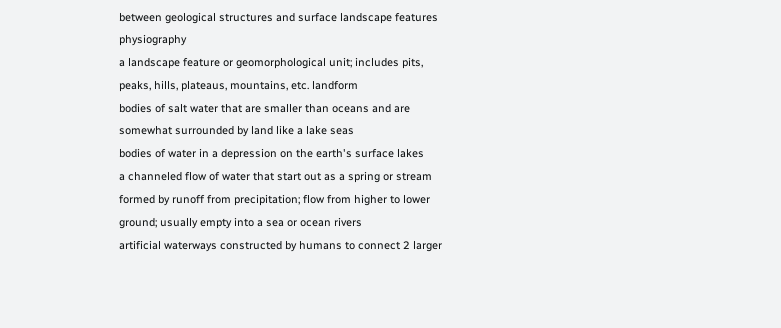between geological structures and surface landscape features physiography
a landscape feature or geomorphological unit; includes pits, peaks, hills, plateaus, mountains, etc. landform
bodies of salt water that are smaller than oceans and are somewhat surrounded by land like a lake seas
bodies of water in a depression on the earth's surface lakes
a channeled flow of water that start out as a spring or stream formed by runoff from precipitation; flow from higher to lower ground; usually empty into a sea or ocean rivers
artificial waterways constructed by humans to connect 2 larger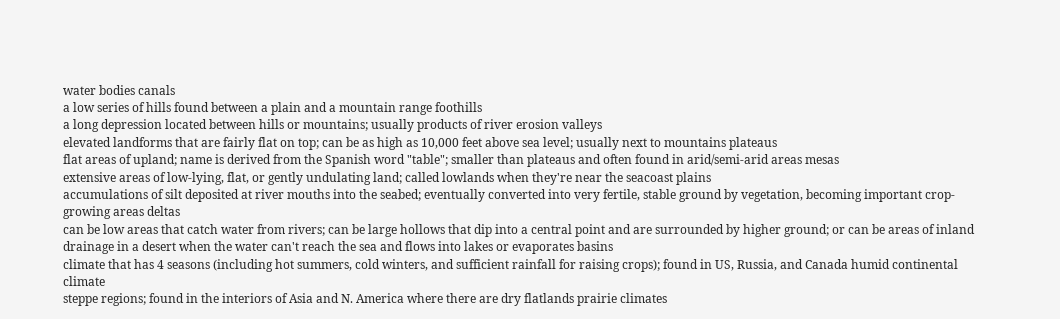water bodies canals
a low series of hills found between a plain and a mountain range foothills
a long depression located between hills or mountains; usually products of river erosion valleys
elevated landforms that are fairly flat on top; can be as high as 10,000 feet above sea level; usually next to mountains plateaus
flat areas of upland; name is derived from the Spanish word "table"; smaller than plateaus and often found in arid/semi-arid areas mesas
extensive areas of low-lying, flat, or gently undulating land; called lowlands when they're near the seacoast plains
accumulations of silt deposited at river mouths into the seabed; eventually converted into very fertile, stable ground by vegetation, becoming important crop-growing areas deltas
can be low areas that catch water from rivers; can be large hollows that dip into a central point and are surrounded by higher ground; or can be areas of inland drainage in a desert when the water can't reach the sea and flows into lakes or evaporates basins
climate that has 4 seasons (including hot summers, cold winters, and sufficient rainfall for raising crops); found in US, Russia, and Canada humid continental climate
steppe regions; found in the interiors of Asia and N. America where there are dry flatlands prairie climates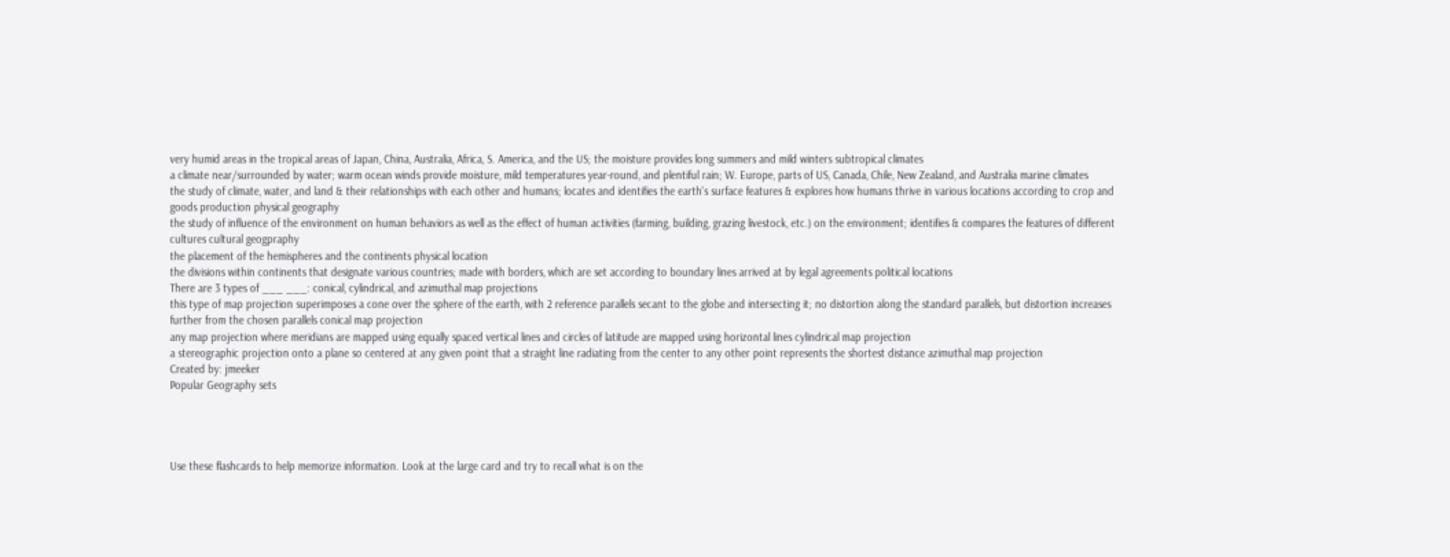very humid areas in the tropical areas of Japan, China, Australia, Africa, S. America, and the US; the moisture provides long summers and mild winters subtropical climates
a climate near/surrounded by water; warm ocean winds provide moisture, mild temperatures year-round, and plentiful rain; W. Europe, parts of US, Canada, Chile, New Zealand, and Australia marine climates
the study of climate, water, and land & their relationships with each other and humans; locates and identifies the earth's surface features & explores how humans thrive in various locations according to crop and goods production physical geography
the study of influence of the environment on human behaviors as well as the effect of human activities (farming, building, grazing livestock, etc.) on the environment; identifies & compares the features of different cultures cultural geogpraphy
the placement of the hemispheres and the continents physical location
the divisions within continents that designate various countries; made with borders, which are set according to boundary lines arrived at by legal agreements political locations
There are 3 types of ___ ___: conical, cylindrical, and azimuthal map projections
this type of map projection superimposes a cone over the sphere of the earth, with 2 reference parallels secant to the globe and intersecting it; no distortion along the standard parallels, but distortion increases further from the chosen parallels conical map projection
any map projection where meridians are mapped using equally spaced vertical lines and circles of latitude are mapped using horizontal lines cylindrical map projection
a stereographic projection onto a plane so centered at any given point that a straight line radiating from the center to any other point represents the shortest distance azimuthal map projection
Created by: jmeeker
Popular Geography sets




Use these flashcards to help memorize information. Look at the large card and try to recall what is on the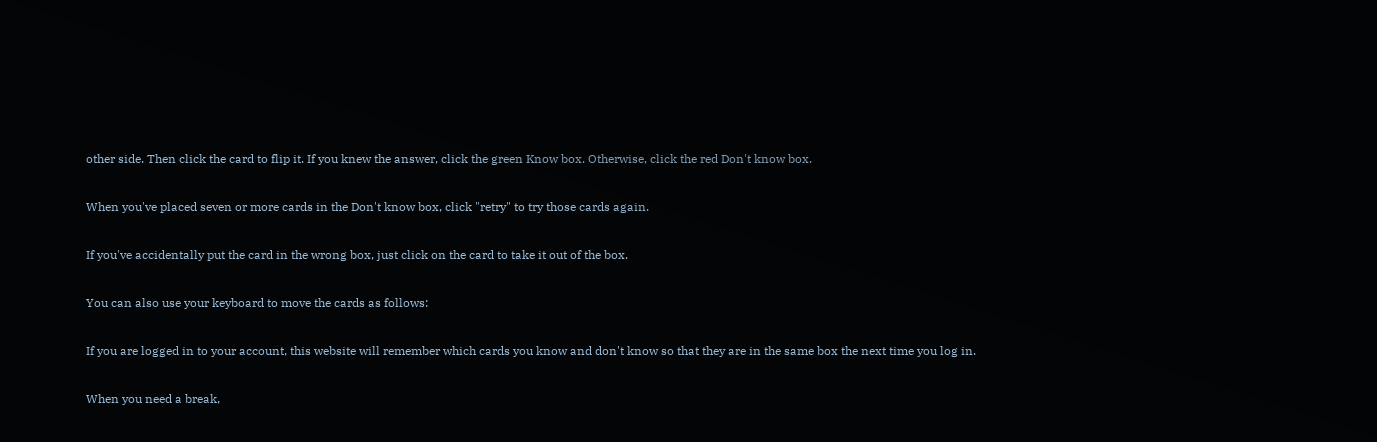other side. Then click the card to flip it. If you knew the answer, click the green Know box. Otherwise, click the red Don't know box.

When you've placed seven or more cards in the Don't know box, click "retry" to try those cards again.

If you've accidentally put the card in the wrong box, just click on the card to take it out of the box.

You can also use your keyboard to move the cards as follows:

If you are logged in to your account, this website will remember which cards you know and don't know so that they are in the same box the next time you log in.

When you need a break,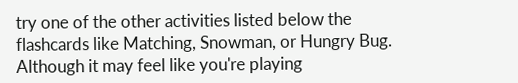try one of the other activities listed below the flashcards like Matching, Snowman, or Hungry Bug. Although it may feel like you're playing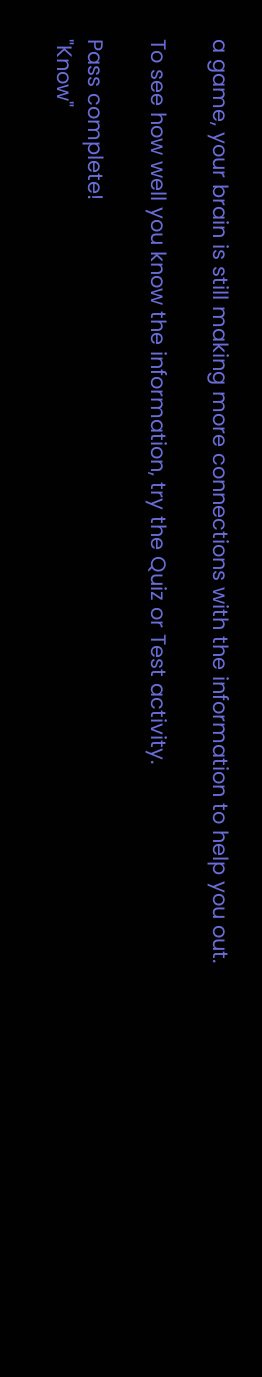a game, your brain is still making more connections with the information to help you out.

To see how well you know the information, try the Quiz or Test activity.

Pass complete!
"Know"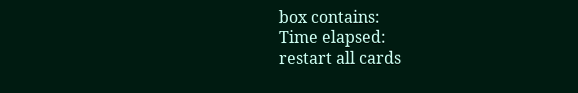box contains:
Time elapsed:
restart all cards